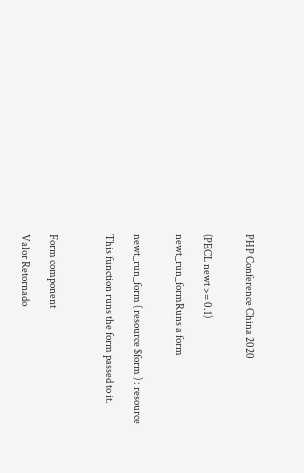PHP Conference China 2020


(PECL newt >= 0.1)

newt_run_formRuns a form


newt_run_form ( resource $form ) : resource

This function runs the form passed to it.



Form component

Valor Retornado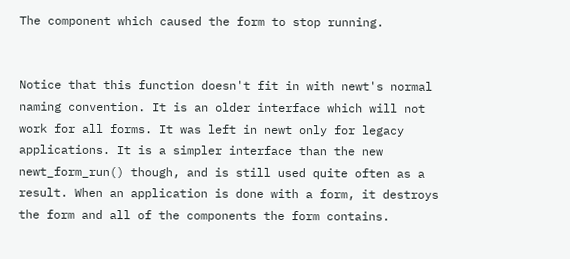The component which caused the form to stop running.


Notice that this function doesn't fit in with newt's normal naming convention. It is an older interface which will not work for all forms. It was left in newt only for legacy applications. It is a simpler interface than the new newt_form_run() though, and is still used quite often as a result. When an application is done with a form, it destroys the form and all of the components the form contains.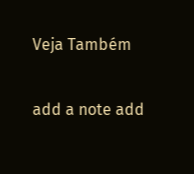Veja Também

add a note add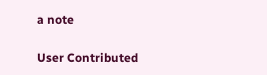a note

User Contributed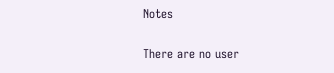Notes

There are no user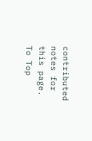contributed notes for this page.
To Top